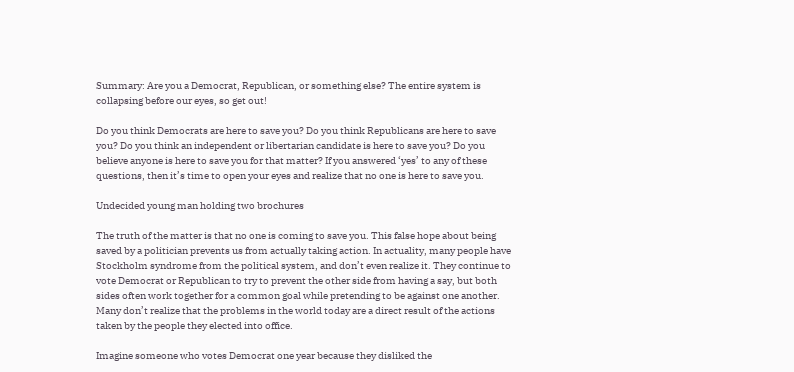Summary: Are you a Democrat, Republican, or something else? The entire system is collapsing before our eyes, so get out!

Do you think Democrats are here to save you? Do you think Republicans are here to save you? Do you think an independent or libertarian candidate is here to save you? Do you believe anyone is here to save you for that matter? If you answered ‘yes’ to any of these questions, then it’s time to open your eyes and realize that no one is here to save you.

Undecided young man holding two brochures

The truth of the matter is that no one is coming to save you. This false hope about being saved by a politician prevents us from actually taking action. In actuality, many people have Stockholm syndrome from the political system, and don’t even realize it. They continue to vote Democrat or Republican to try to prevent the other side from having a say, but both sides often work together for a common goal while pretending to be against one another. Many don’t realize that the problems in the world today are a direct result of the actions taken by the people they elected into office.

Imagine someone who votes Democrat one year because they disliked the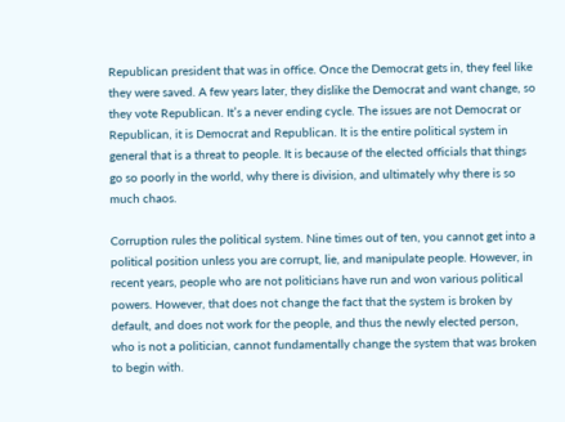Republican president that was in office. Once the Democrat gets in, they feel like they were saved. A few years later, they dislike the Democrat and want change, so they vote Republican. It’s a never ending cycle. The issues are not Democrat or Republican, it is Democrat and Republican. It is the entire political system in general that is a threat to people. It is because of the elected officials that things go so poorly in the world, why there is division, and ultimately why there is so much chaos.

Corruption rules the political system. Nine times out of ten, you cannot get into a political position unless you are corrupt, lie, and manipulate people. However, in recent years, people who are not politicians have run and won various political powers. However, that does not change the fact that the system is broken by default, and does not work for the people, and thus the newly elected person, who is not a politician, cannot fundamentally change the system that was broken to begin with.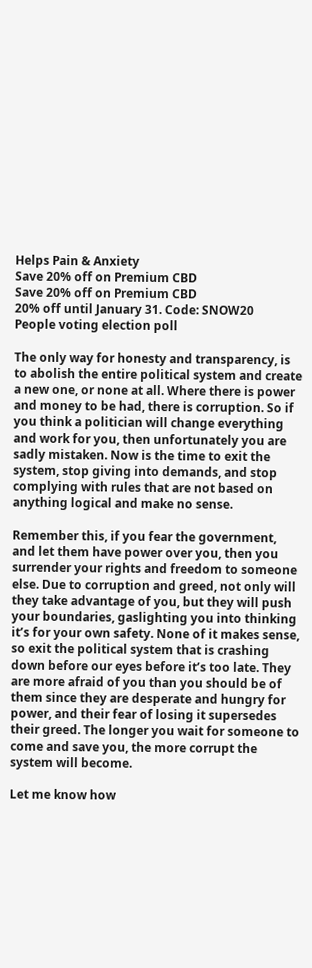Helps Pain & Anxiety
Save 20% off on Premium CBD
Save 20% off on Premium CBD
20% off until January 31. Code: SNOW20
People voting election poll

The only way for honesty and transparency, is to abolish the entire political system and create a new one, or none at all. Where there is power and money to be had, there is corruption. So if you think a politician will change everything and work for you, then unfortunately you are sadly mistaken. Now is the time to exit the system, stop giving into demands, and stop complying with rules that are not based on anything logical and make no sense.

Remember this, if you fear the government, and let them have power over you, then you surrender your rights and freedom to someone else. Due to corruption and greed, not only will they take advantage of you, but they will push your boundaries, gaslighting you into thinking it’s for your own safety. None of it makes sense, so exit the political system that is crashing down before our eyes before it’s too late. They are more afraid of you than you should be of them since they are desperate and hungry for power, and their fear of losing it supersedes their greed. The longer you wait for someone to come and save you, the more corrupt the system will become.

Let me know how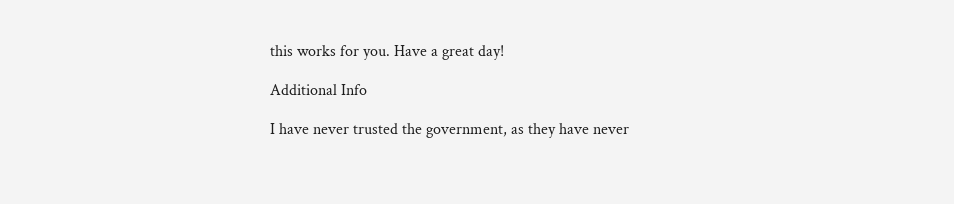this works for you. Have a great day!

Additional Info

I have never trusted the government, as they have never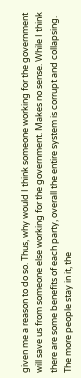given me a reason to do so. Thus, why would I think someone working for the government will save us from someone else working for the government. Makes no sense. While I think there are some benefits of each party, overall the entire system is corrupt and collapsing. The more people stay in it, the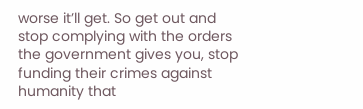worse it’ll get. So get out and stop complying with the orders the government gives you, stop funding their crimes against humanity that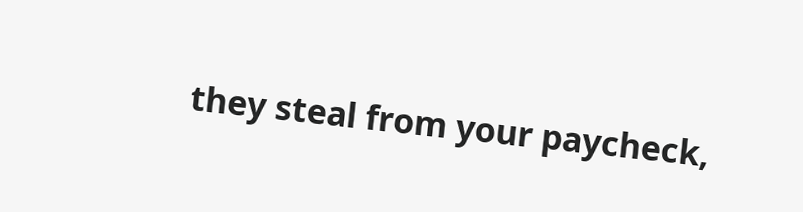they steal from your paycheck,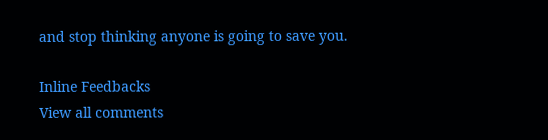and stop thinking anyone is going to save you.

Inline Feedbacks
View all comments